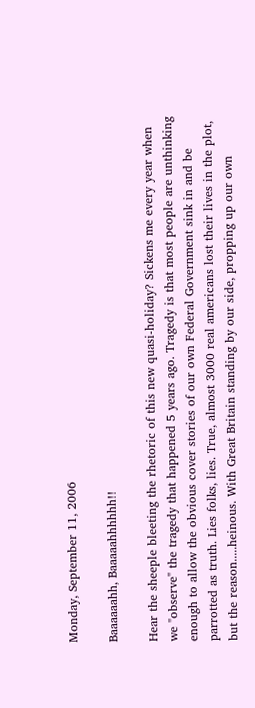Monday, September 11, 2006

Baaaaaahh, Baaaaahhhhhh!!

Hear the sheeple bleeting the rhetoric of this new quasi-holiday? Sickens me every year when we "observe" the tragedy that happened 5 years ago. Tragedy is that most people are unthinking enough to allow the obvious cover stories of our own Federal Government sink in and be parrotted as truth. Lies folks, lies. True, almost 3000 real americans lost their lives in the plot, but the reason.....heinous. With Great Britain standing by our side, propping up our own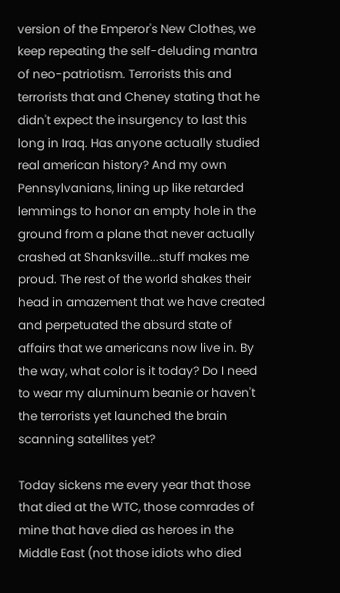version of the Emperor's New Clothes, we keep repeating the self-deluding mantra of neo-patriotism. Terrorists this and terrorists that and Cheney stating that he didn't expect the insurgency to last this long in Iraq. Has anyone actually studied real american history? And my own Pennsylvanians, lining up like retarded lemmings to honor an empty hole in the ground from a plane that never actually crashed at Shanksville...stuff makes me proud. The rest of the world shakes their head in amazement that we have created and perpetuated the absurd state of affairs that we americans now live in. By the way, what color is it today? Do I need to wear my aluminum beanie or haven't the terrorists yet launched the brain scanning satellites yet?

Today sickens me every year that those that died at the WTC, those comrades of mine that have died as heroes in the Middle East (not those idiots who died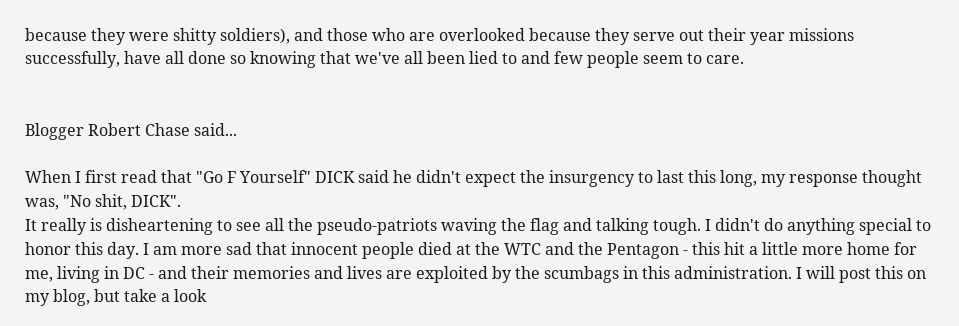because they were shitty soldiers), and those who are overlooked because they serve out their year missions successfully, have all done so knowing that we've all been lied to and few people seem to care.


Blogger Robert Chase said...

When I first read that "Go F Yourself" DICK said he didn't expect the insurgency to last this long, my response thought was, "No shit, DICK".
It really is disheartening to see all the pseudo-patriots waving the flag and talking tough. I didn't do anything special to honor this day. I am more sad that innocent people died at the WTC and the Pentagon - this hit a little more home for me, living in DC - and their memories and lives are exploited by the scumbags in this administration. I will post this on my blog, but take a look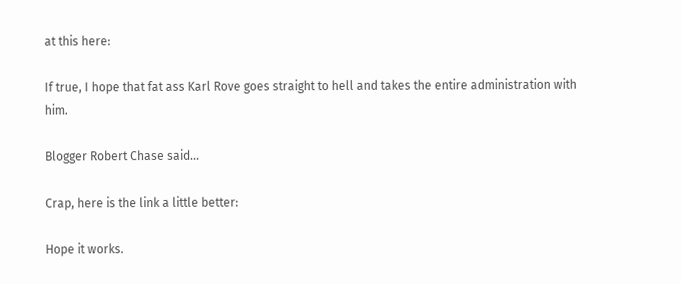at this here:

If true, I hope that fat ass Karl Rove goes straight to hell and takes the entire administration with him.

Blogger Robert Chase said...

Crap, here is the link a little better:

Hope it works.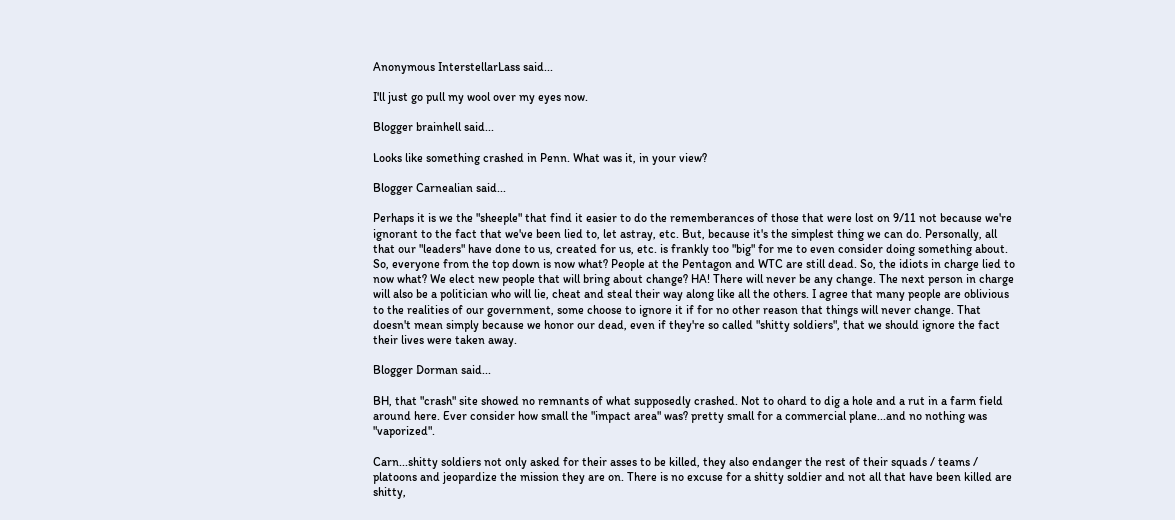Anonymous InterstellarLass said...

I'll just go pull my wool over my eyes now.

Blogger brainhell said...

Looks like something crashed in Penn. What was it, in your view?

Blogger Carnealian said...

Perhaps it is we the "sheeple" that find it easier to do the rememberances of those that were lost on 9/11 not because we're ignorant to the fact that we've been lied to, let astray, etc. But, because it's the simplest thing we can do. Personally, all that our "leaders" have done to us, created for us, etc. is frankly too "big" for me to even consider doing something about. So, everyone from the top down is now what? People at the Pentagon and WTC are still dead. So, the idiots in charge lied to now what? We elect new people that will bring about change? HA! There will never be any change. The next person in charge will also be a politician who will lie, cheat and steal their way along like all the others. I agree that many people are oblivious to the realities of our government, some choose to ignore it if for no other reason that things will never change. That doesn't mean simply because we honor our dead, even if they're so called "shitty soldiers", that we should ignore the fact their lives were taken away.

Blogger Dorman said...

BH, that "crash" site showed no remnants of what supposedly crashed. Not to ohard to dig a hole and a rut in a farm field around here. Ever consider how small the "impact area" was? pretty small for a commercial plane...and no nothing was "vaporized".

Carn...shitty soldiers not only asked for their asses to be killed, they also endanger the rest of their squads / teams / platoons and jeopardize the mission they are on. There is no excuse for a shitty soldier and not all that have been killed are shitty,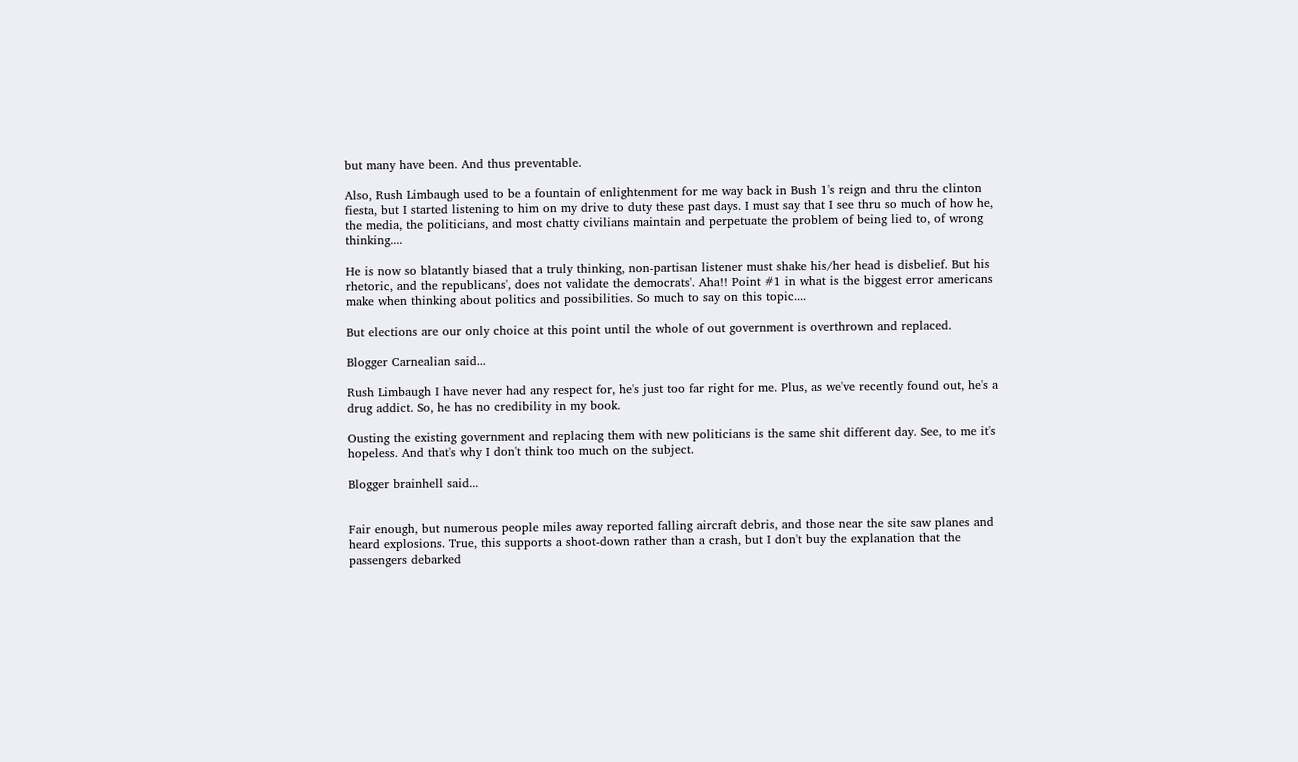but many have been. And thus preventable.

Also, Rush Limbaugh used to be a fountain of enlightenment for me way back in Bush 1's reign and thru the clinton fiesta, but I started listening to him on my drive to duty these past days. I must say that I see thru so much of how he, the media, the politicians, and most chatty civilians maintain and perpetuate the problem of being lied to, of wrong thinking....

He is now so blatantly biased that a truly thinking, non-partisan listener must shake his/her head is disbelief. But his rhetoric, and the republicans', does not validate the democrats'. Aha!! Point #1 in what is the biggest error americans make when thinking about politics and possibilities. So much to say on this topic....

But elections are our only choice at this point until the whole of out government is overthrown and replaced.

Blogger Carnealian said...

Rush Limbaugh I have never had any respect for, he's just too far right for me. Plus, as we've recently found out, he's a drug addict. So, he has no credibility in my book.

Ousting the existing government and replacing them with new politicians is the same shit different day. See, to me it's hopeless. And that's why I don't think too much on the subject.

Blogger brainhell said...


Fair enough, but numerous people miles away reported falling aircraft debris, and those near the site saw planes and heard explosions. True, this supports a shoot-down rather than a crash, but I don't buy the explanation that the passengers debarked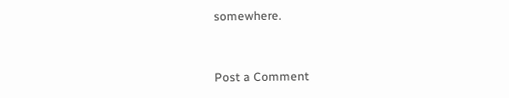somewhere.


Post a Comment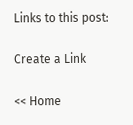Links to this post:

Create a Link

<< Home